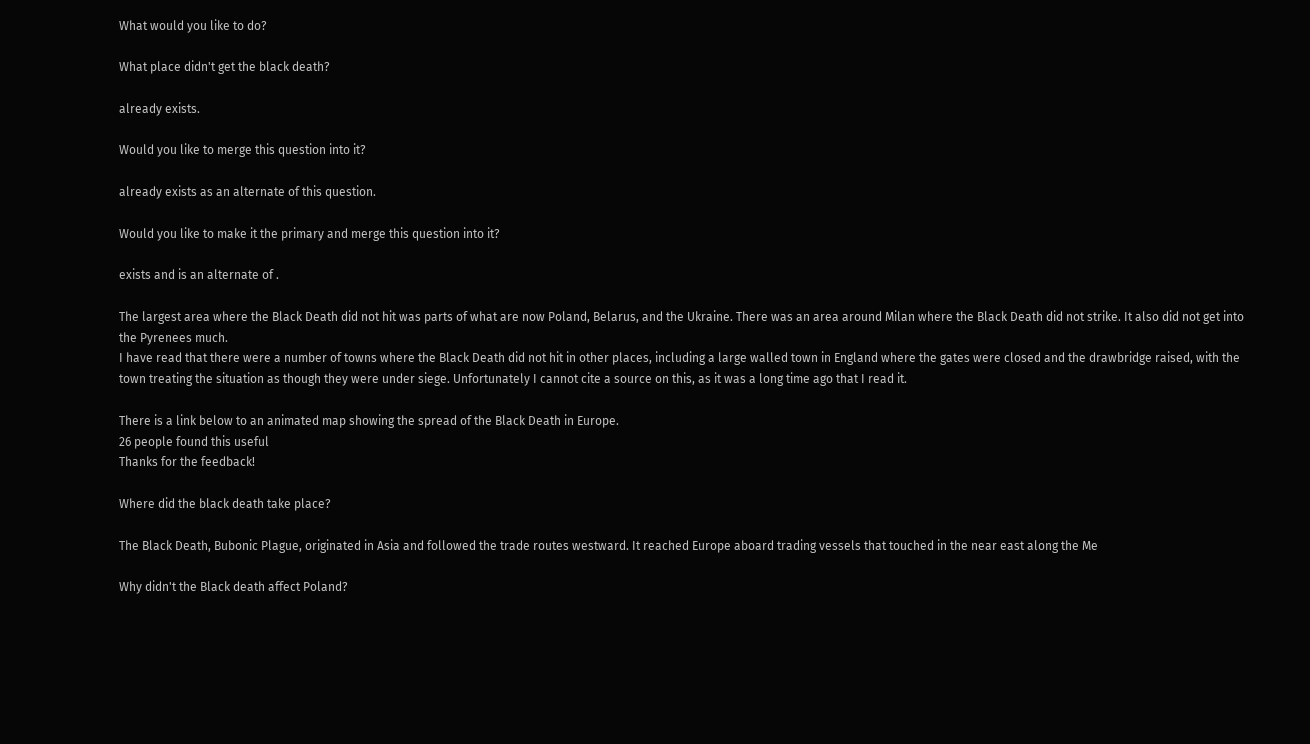What would you like to do?

What place didn't get the black death?

already exists.

Would you like to merge this question into it?

already exists as an alternate of this question.

Would you like to make it the primary and merge this question into it?

exists and is an alternate of .

The largest area where the Black Death did not hit was parts of what are now Poland, Belarus, and the Ukraine. There was an area around Milan where the Black Death did not strike. It also did not get into the Pyrenees much.
I have read that there were a number of towns where the Black Death did not hit in other places, including a large walled town in England where the gates were closed and the drawbridge raised, with the town treating the situation as though they were under siege. Unfortunately I cannot cite a source on this, as it was a long time ago that I read it.

There is a link below to an animated map showing the spread of the Black Death in Europe.
26 people found this useful
Thanks for the feedback!

Where did the black death take place?

The Black Death, Bubonic Plague, originated in Asia and followed the trade routes westward. It reached Europe aboard trading vessels that touched in the near east along the Me

Why didn't the Black death affect Poland?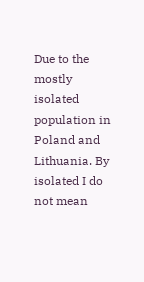Due to the mostly isolated population in Poland and Lithuania. By isolated I do not mean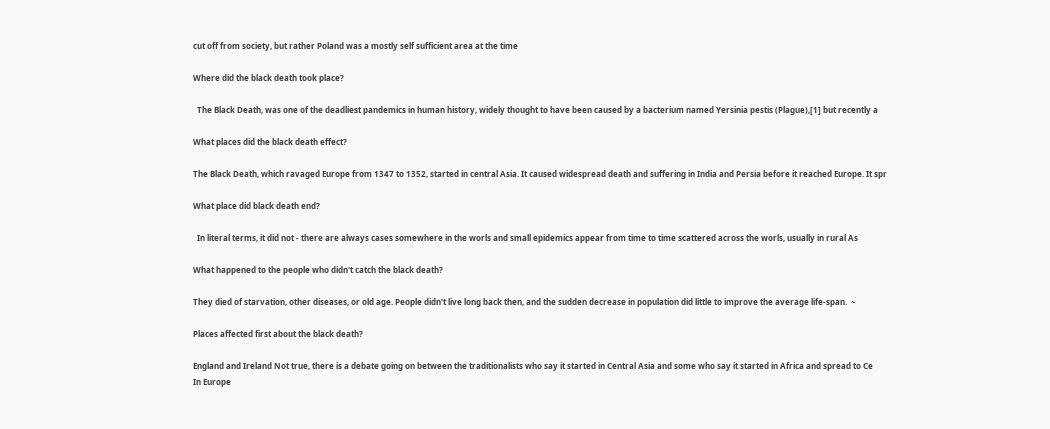cut off from society, but rather Poland was a mostly self sufficient area at the time

Where did the black death took place?

  The Black Death, was one of the deadliest pandemics in human history, widely thought to have been caused by a bacterium named Yersinia pestis (Plague),[1] but recently a

What places did the black death effect?

The Black Death, which ravaged Europe from 1347 to 1352, started in central Asia. It caused widespread death and suffering in India and Persia before it reached Europe. It spr

What place did black death end?

  In literal terms, it did not - there are always cases somewhere in the worls and small epidemics appear from time to time scattered across the worls, usually in rural As

What happened to the people who didn't catch the black death?

They died of starvation, other diseases, or old age. People didn't live long back then, and the sudden decrease in population did little to improve the average life-span.  ~

Places affected first about the black death?

England and Ireland Not true, there is a debate going on between the traditionalists who say it started in Central Asia and some who say it started in Africa and spread to Ce
In Europe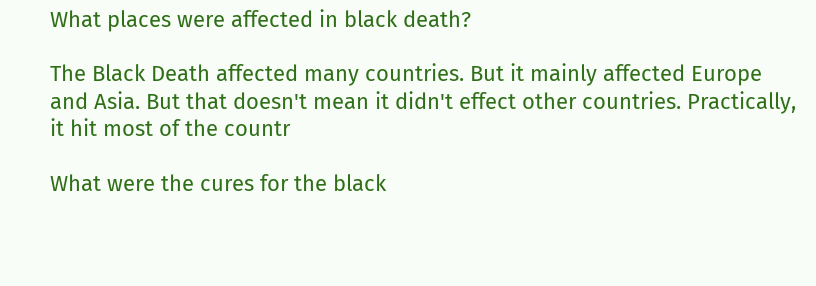What places were affected in black death?

The Black Death affected many countries. But it mainly affected Europe and Asia. But that doesn't mean it didn't effect other countries. Practically, it hit most of the countr

What were the cures for the black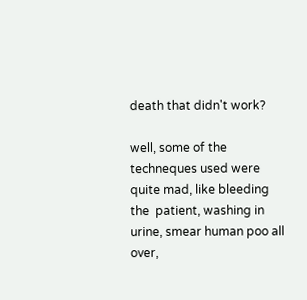death that didn't work?

well, some of the techneques used were quite mad, like bleeding the  patient, washing in urine, smear human poo all over,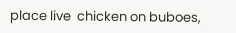place live  chicken on buboes,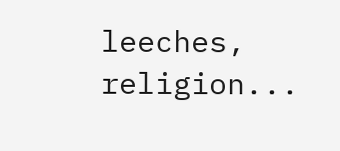leeches, religion...